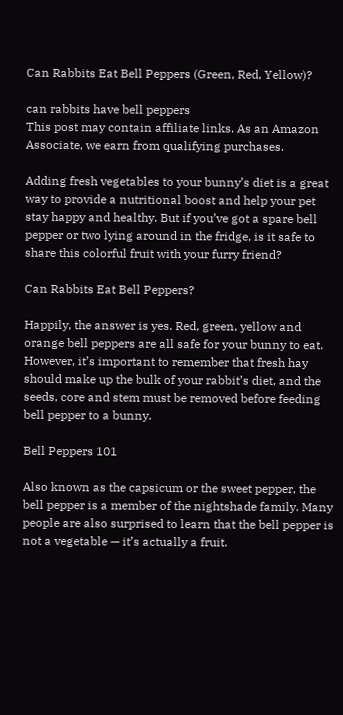Can Rabbits Eat Bell Peppers (Green, Red, Yellow)?

can rabbits have bell peppers
This post may contain affiliate links. As an Amazon Associate, we earn from qualifying purchases.

Adding fresh vegetables to your bunny’s diet is a great way to provide a nutritional boost and help your pet stay happy and healthy. But if you’ve got a spare bell pepper or two lying around in the fridge, is it safe to share this colorful fruit with your furry friend?

Can Rabbits Eat Bell Peppers?

Happily, the answer is yes. Red, green, yellow and orange bell peppers are all safe for your bunny to eat. However, it’s important to remember that fresh hay should make up the bulk of your rabbit’s diet, and the seeds, core and stem must be removed before feeding bell pepper to a bunny.

Bell Peppers 101

Also known as the capsicum or the sweet pepper, the bell pepper is a member of the nightshade family. Many people are also surprised to learn that the bell pepper is not a vegetable — it’s actually a fruit.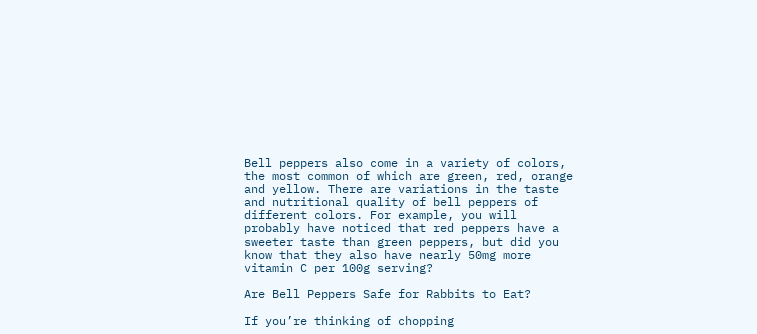Bell peppers also come in a variety of colors, the most common of which are green, red, orange and yellow. There are variations in the taste and nutritional quality of bell peppers of different colors. For example, you will probably have noticed that red peppers have a sweeter taste than green peppers, but did you know that they also have nearly 50mg more vitamin C per 100g serving?

Are Bell Peppers Safe for Rabbits to Eat?

If you’re thinking of chopping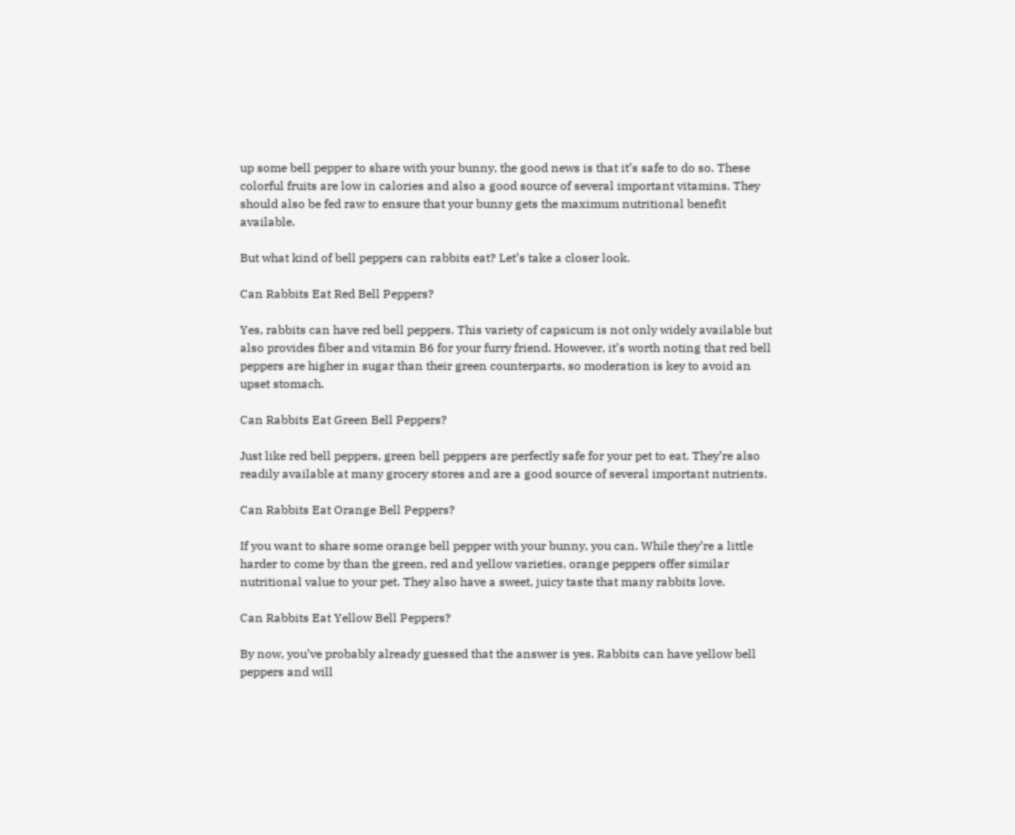up some bell pepper to share with your bunny, the good news is that it’s safe to do so. These colorful fruits are low in calories and also a good source of several important vitamins. They should also be fed raw to ensure that your bunny gets the maximum nutritional benefit available.

But what kind of bell peppers can rabbits eat? Let’s take a closer look.

Can Rabbits Eat Red Bell Peppers?

Yes, rabbits can have red bell peppers. This variety of capsicum is not only widely available but also provides fiber and vitamin B6 for your furry friend. However, it’s worth noting that red bell peppers are higher in sugar than their green counterparts, so moderation is key to avoid an upset stomach.

Can Rabbits Eat Green Bell Peppers?

Just like red bell peppers, green bell peppers are perfectly safe for your pet to eat. They’re also readily available at many grocery stores and are a good source of several important nutrients.

Can Rabbits Eat Orange Bell Peppers?

If you want to share some orange bell pepper with your bunny, you can. While they’re a little harder to come by than the green, red and yellow varieties, orange peppers offer similar nutritional value to your pet. They also have a sweet, juicy taste that many rabbits love.

Can Rabbits Eat Yellow Bell Peppers?

By now, you’ve probably already guessed that the answer is yes. Rabbits can have yellow bell peppers and will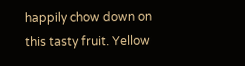happily chow down on this tasty fruit. Yellow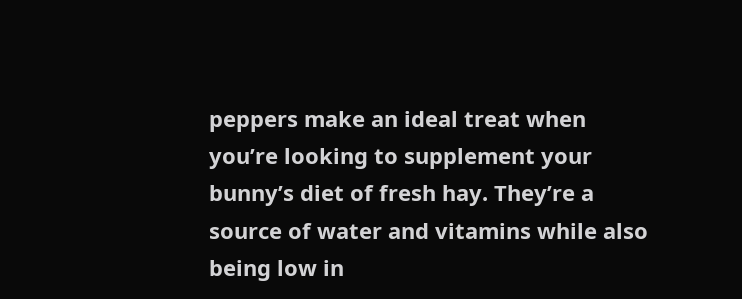peppers make an ideal treat when you’re looking to supplement your bunny’s diet of fresh hay. They’re a source of water and vitamins while also being low in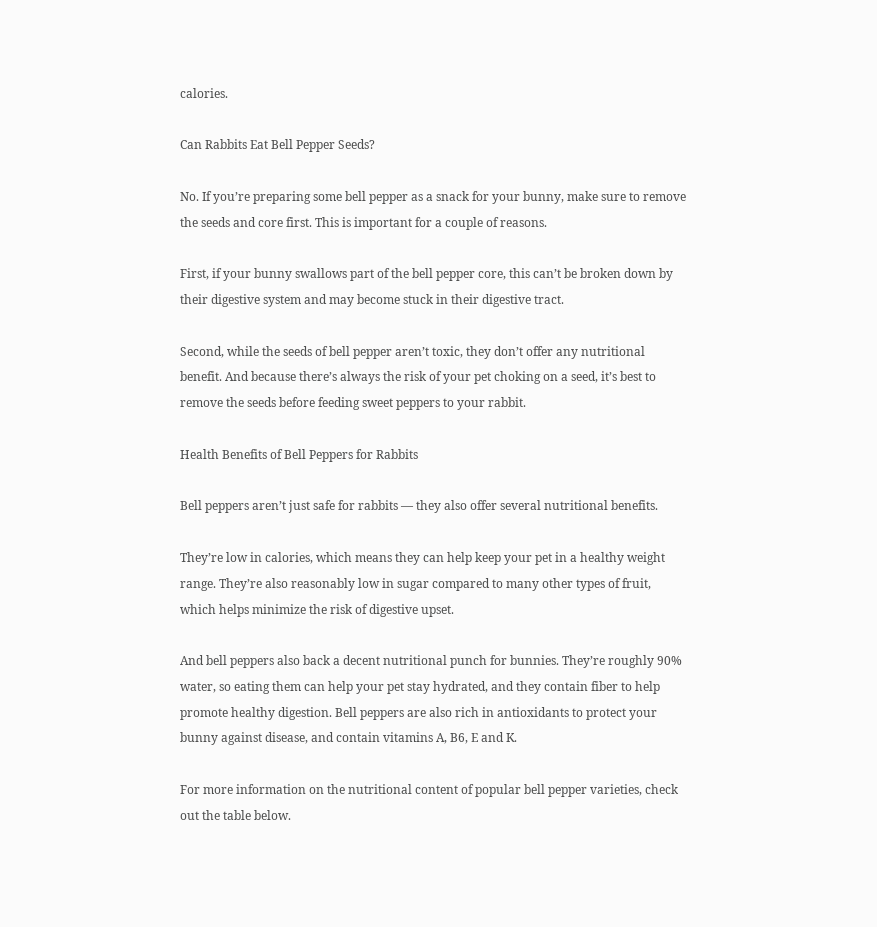calories.

Can Rabbits Eat Bell Pepper Seeds?

No. If you’re preparing some bell pepper as a snack for your bunny, make sure to remove the seeds and core first. This is important for a couple of reasons.

First, if your bunny swallows part of the bell pepper core, this can’t be broken down by their digestive system and may become stuck in their digestive tract.

Second, while the seeds of bell pepper aren’t toxic, they don’t offer any nutritional benefit. And because there’s always the risk of your pet choking on a seed, it’s best to remove the seeds before feeding sweet peppers to your rabbit.

Health Benefits of Bell Peppers for Rabbits

Bell peppers aren’t just safe for rabbits — they also offer several nutritional benefits.

They’re low in calories, which means they can help keep your pet in a healthy weight range. They’re also reasonably low in sugar compared to many other types of fruit, which helps minimize the risk of digestive upset.

And bell peppers also back a decent nutritional punch for bunnies. They’re roughly 90% water, so eating them can help your pet stay hydrated, and they contain fiber to help promote healthy digestion. Bell peppers are also rich in antioxidants to protect your bunny against disease, and contain vitamins A, B6, E and K.

For more information on the nutritional content of popular bell pepper varieties, check out the table below.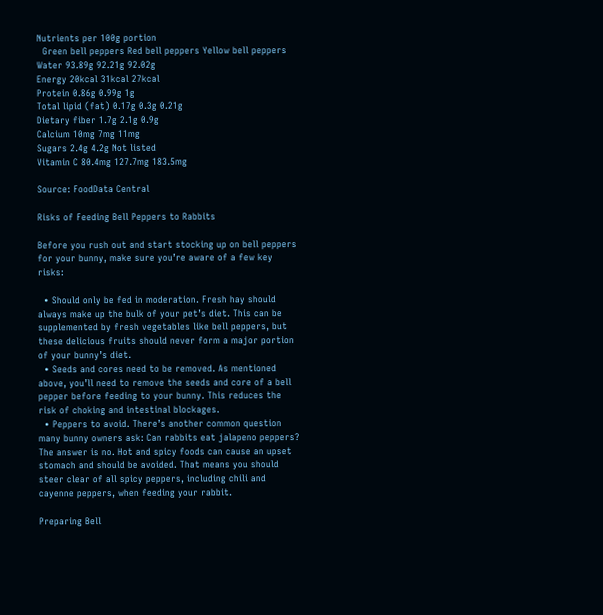Nutrients per 100g portion
  Green bell peppers Red bell peppers Yellow bell peppers
Water 93.89g 92.21g 92.02g
Energy 20kcal 31kcal 27kcal
Protein 0.86g 0.99g 1g
Total lipid (fat) 0.17g 0.3g 0.21g
Dietary fiber 1.7g 2.1g 0.9g
Calcium 10mg 7mg 11mg
Sugars 2.4g 4.2g Not listed
Vitamin C 80.4mg 127.7mg 183.5mg

Source: FoodData Central

Risks of Feeding Bell Peppers to Rabbits

Before you rush out and start stocking up on bell peppers for your bunny, make sure you’re aware of a few key risks:

  • Should only be fed in moderation. Fresh hay should always make up the bulk of your pet’s diet. This can be supplemented by fresh vegetables like bell peppers, but these delicious fruits should never form a major portion of your bunny’s diet.
  • Seeds and cores need to be removed. As mentioned above, you’ll need to remove the seeds and core of a bell pepper before feeding to your bunny. This reduces the risk of choking and intestinal blockages.
  • Peppers to avoid. There’s another common question many bunny owners ask: Can rabbits eat jalapeno peppers? The answer is no. Hot and spicy foods can cause an upset stomach and should be avoided. That means you should steer clear of all spicy peppers, including chili and cayenne peppers, when feeding your rabbit.

Preparing Bell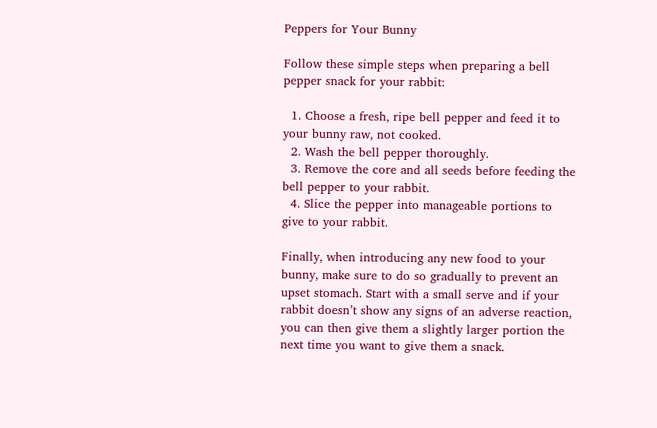Peppers for Your Bunny

Follow these simple steps when preparing a bell pepper snack for your rabbit:

  1. Choose a fresh, ripe bell pepper and feed it to your bunny raw, not cooked.
  2. Wash the bell pepper thoroughly.
  3. Remove the core and all seeds before feeding the bell pepper to your rabbit.
  4. Slice the pepper into manageable portions to give to your rabbit.

Finally, when introducing any new food to your bunny, make sure to do so gradually to prevent an upset stomach. Start with a small serve and if your rabbit doesn’t show any signs of an adverse reaction, you can then give them a slightly larger portion the next time you want to give them a snack.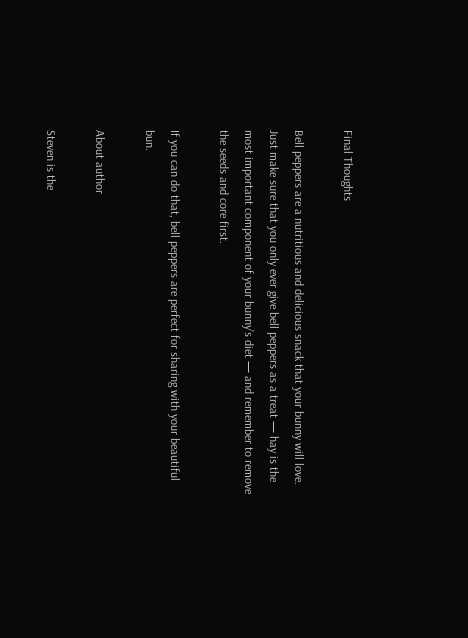Final Thoughts

Bell peppers are a nutritious and delicious snack that your bunny will love. Just make sure that you only ever give bell peppers as a treat — hay is the most important component of your bunny’s diet — and remember to remove the seeds and core first.

If you can do that, bell peppers are perfect for sharing with your beautiful bun.

About author

Steven is the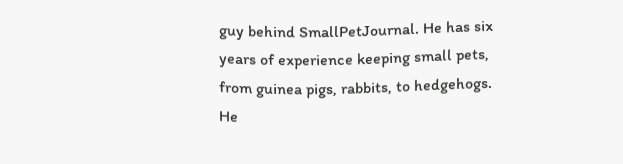guy behind SmallPetJournal. He has six years of experience keeping small pets, from guinea pigs, rabbits, to hedgehogs. He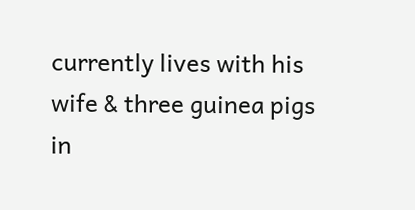currently lives with his wife & three guinea pigs in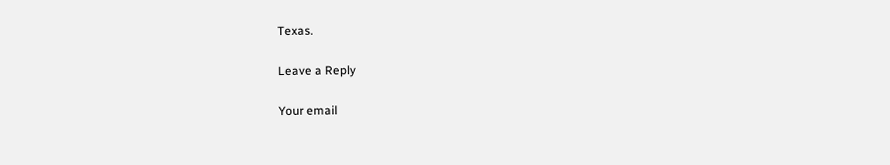Texas.

Leave a Reply

Your email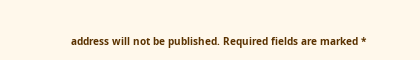address will not be published. Required fields are marked *